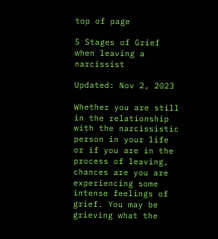top of page

5 Stages of Grief when leaving a narcissist

Updated: Nov 2, 2023

Whether you are still in the relationship with the narcissistic person in your life or if you are in the process of leaving, chances are you are experiencing some intense feelings of grief. You may be grieving what the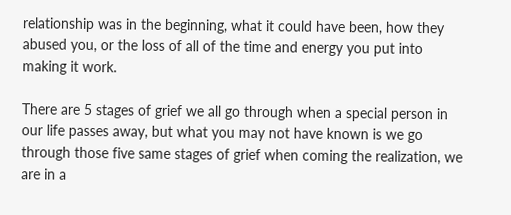relationship was in the beginning, what it could have been, how they abused you, or the loss of all of the time and energy you put into making it work.

There are 5 stages of grief we all go through when a special person in our life passes away, but what you may not have known is we go through those five same stages of grief when coming the realization, we are in a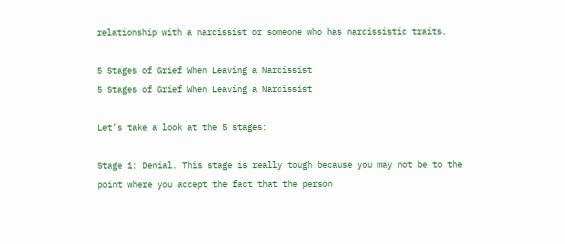relationship with a narcissist or someone who has narcissistic traits.

5 Stages of Grief When Leaving a Narcissist
5 Stages of Grief When Leaving a Narcissist

Let’s take a look at the 5 stages:

Stage 1: Denial. This stage is really tough because you may not be to the point where you accept the fact that the person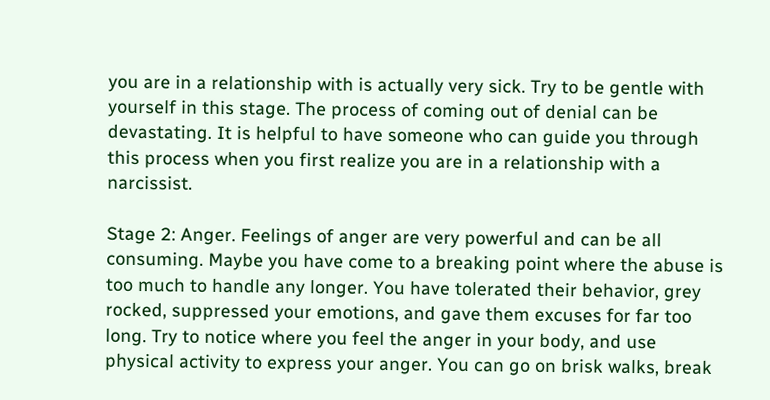you are in a relationship with is actually very sick. Try to be gentle with yourself in this stage. The process of coming out of denial can be devastating. It is helpful to have someone who can guide you through this process when you first realize you are in a relationship with a narcissist.

Stage 2: Anger. Feelings of anger are very powerful and can be all consuming. Maybe you have come to a breaking point where the abuse is too much to handle any longer. You have tolerated their behavior, grey rocked, suppressed your emotions, and gave them excuses for far too long. Try to notice where you feel the anger in your body, and use physical activity to express your anger. You can go on brisk walks, break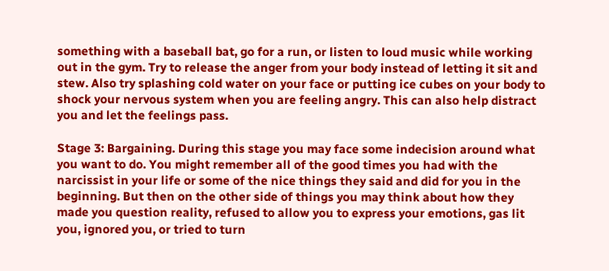something with a baseball bat, go for a run, or listen to loud music while working out in the gym. Try to release the anger from your body instead of letting it sit and stew. Also try splashing cold water on your face or putting ice cubes on your body to shock your nervous system when you are feeling angry. This can also help distract you and let the feelings pass.

Stage 3: Bargaining. During this stage you may face some indecision around what you want to do. You might remember all of the good times you had with the narcissist in your life or some of the nice things they said and did for you in the beginning. But then on the other side of things you may think about how they made you question reality, refused to allow you to express your emotions, gas lit you, ignored you, or tried to turn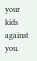your kids against you.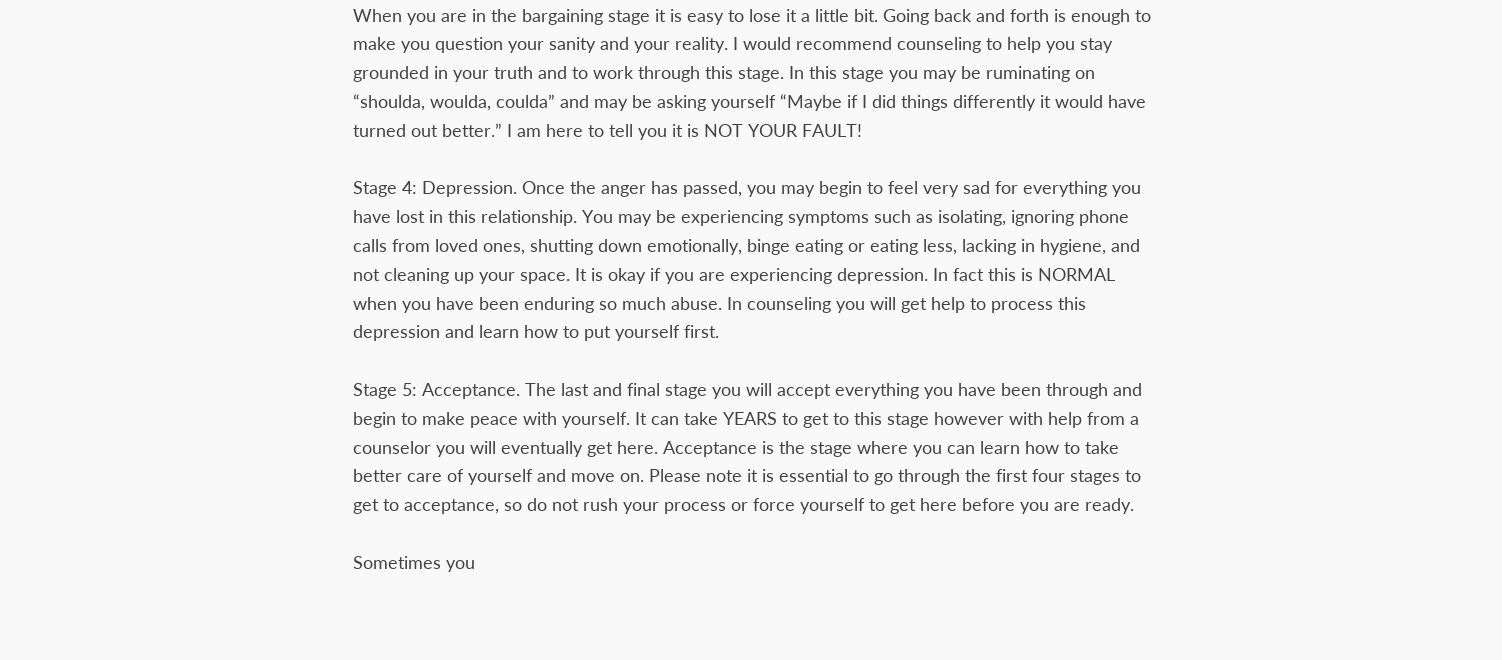When you are in the bargaining stage it is easy to lose it a little bit. Going back and forth is enough to make you question your sanity and your reality. I would recommend counseling to help you stay grounded in your truth and to work through this stage. In this stage you may be ruminating on “shoulda, woulda, coulda” and may be asking yourself “Maybe if I did things differently it would have turned out better.” I am here to tell you it is NOT YOUR FAULT!

Stage 4: Depression. Once the anger has passed, you may begin to feel very sad for everything you have lost in this relationship. You may be experiencing symptoms such as isolating, ignoring phone calls from loved ones, shutting down emotionally, binge eating or eating less, lacking in hygiene, and not cleaning up your space. It is okay if you are experiencing depression. In fact this is NORMAL when you have been enduring so much abuse. In counseling you will get help to process this depression and learn how to put yourself first.

Stage 5: Acceptance. The last and final stage you will accept everything you have been through and begin to make peace with yourself. It can take YEARS to get to this stage however with help from a counselor you will eventually get here. Acceptance is the stage where you can learn how to take better care of yourself and move on. Please note it is essential to go through the first four stages to get to acceptance, so do not rush your process or force yourself to get here before you are ready.

Sometimes you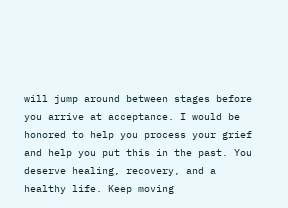will jump around between stages before you arrive at acceptance. I would be honored to help you process your grief and help you put this in the past. You deserve healing, recovery, and a healthy life. Keep moving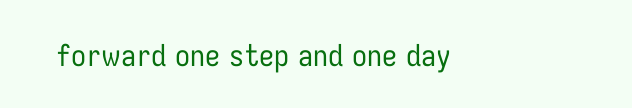forward one step and one day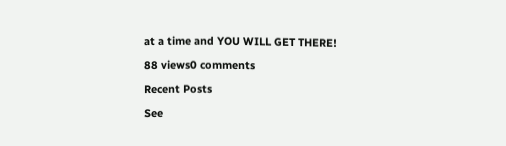at a time and YOU WILL GET THERE!

88 views0 comments

Recent Posts

See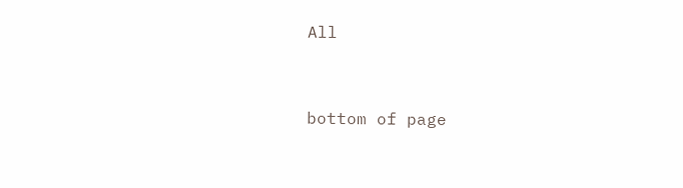All


bottom of page